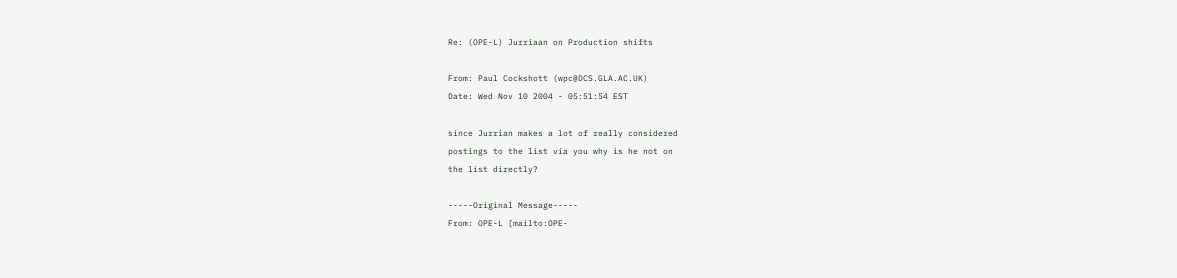Re: (OPE-L) Jurriaan on Production shifts

From: Paul Cockshott (wpc@DCS.GLA.AC.UK)
Date: Wed Nov 10 2004 - 05:51:54 EST

since Jurrian makes a lot of really considered
postings to the list via you why is he not on
the list directly?

-----Original Message-----
From: OPE-L [mailto:OPE-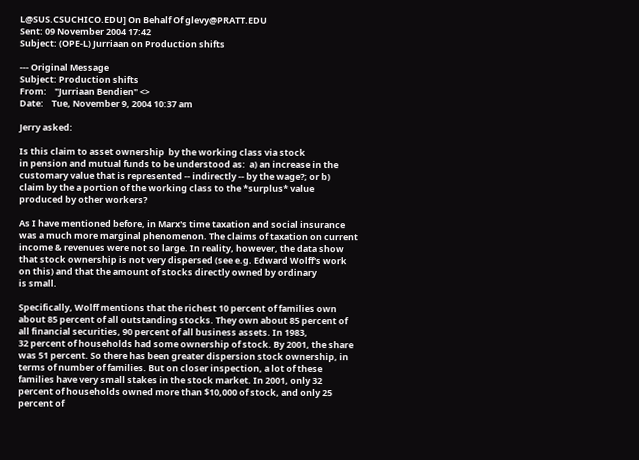L@SUS.CSUCHICO.EDU] On Behalf Of glevy@PRATT.EDU
Sent: 09 November 2004 17:42
Subject: (OPE-L) Jurriaan on Production shifts

--- Original Message
Subject: Production shifts
From:    "Jurriaan Bendien" <>
Date:    Tue, November 9, 2004 10:37 am

Jerry asked:

Is this claim to asset ownership  by the working class via stock
in pension and mutual funds to be understood as:  a) an increase in the
customary value that is represented -- indirectly -- by the wage?; or b)
claim by the a portion of the working class to the *surplus* value
produced by other workers?

As I have mentioned before, in Marx's time taxation and social insurance
was a much more marginal phenomenon. The claims of taxation on current
income & revenues were not so large. In reality, however, the data show
that stock ownership is not very dispersed (see e.g. Edward Wolff's work
on this) and that the amount of stocks directly owned by ordinary
is small.

Specifically, Wolff mentions that the richest 10 percent of families own
about 85 percent of all outstanding stocks. They own about 85 percent of
all financial securities, 90 percent of all business assets. In 1983,
32 percent of households had some ownership of stock. By 2001, the share
was 51 percent. So there has been greater dispersion stock ownership, in
terms of number of families. But on closer inspection, a lot of these
families have very small stakes in the stock market. In 2001, only 32
percent of households owned more than $10,000 of stock, and only 25
percent of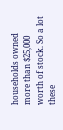households owned more than $25,000 worth of stock. So a lot
these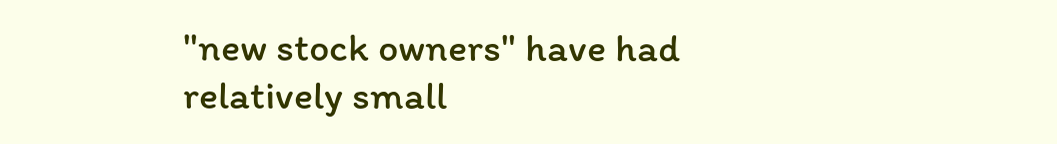"new stock owners" have had relatively small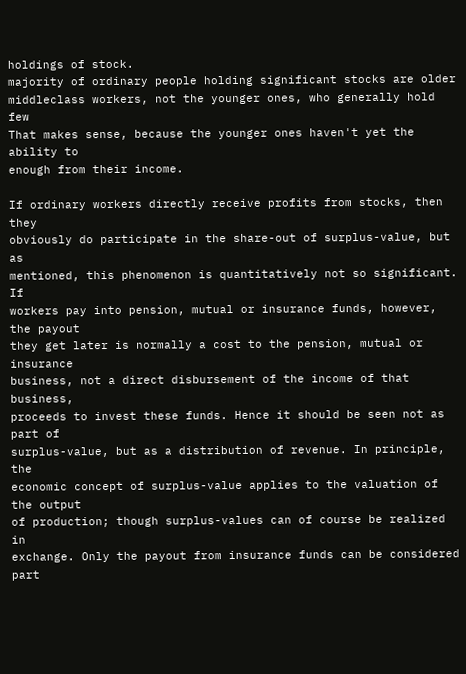holdings of stock.
majority of ordinary people holding significant stocks are older
middleclass workers, not the younger ones, who generally hold few
That makes sense, because the younger ones haven't yet the ability to
enough from their income.

If ordinary workers directly receive profits from stocks, then they
obviously do participate in the share-out of surplus-value, but as
mentioned, this phenomenon is quantitatively not so significant. If
workers pay into pension, mutual or insurance funds, however, the payout
they get later is normally a cost to the pension, mutual or insurance
business, not a direct disbursement of the income of that business,
proceeds to invest these funds. Hence it should be seen not as part of
surplus-value, but as a distribution of revenue. In principle, the
economic concept of surplus-value applies to the valuation of the output
of production; though surplus-values can of course be realized in
exchange. Only the payout from insurance funds can be considered part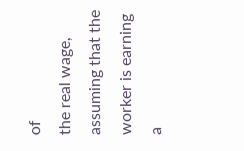of
the real wage, assuming that the worker is earning a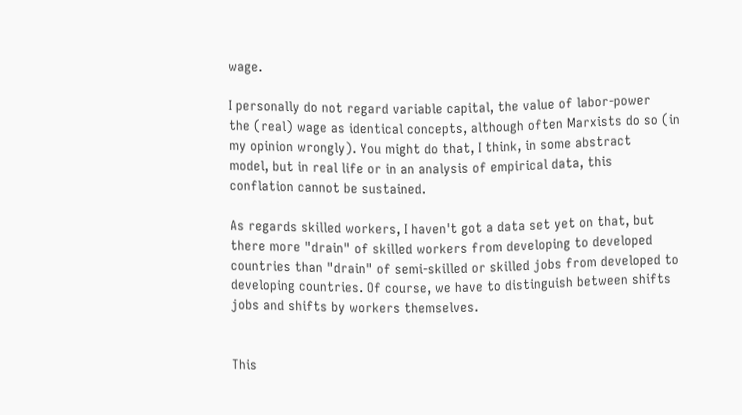wage.

I personally do not regard variable capital, the value of labor-power
the (real) wage as identical concepts, although often Marxists do so (in
my opinion wrongly). You might do that, I think, in some abstract
model, but in real life or in an analysis of empirical data, this
conflation cannot be sustained.

As regards skilled workers, I haven't got a data set yet on that, but
there more "drain" of skilled workers from developing to developed
countries than "drain" of semi-skilled or skilled jobs from developed to
developing countries. Of course, we have to distinguish between shifts
jobs and shifts by workers themselves.


This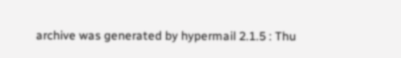archive was generated by hypermail 2.1.5 : Thu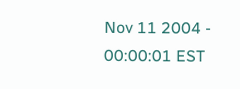Nov 11 2004 - 00:00:01 EST